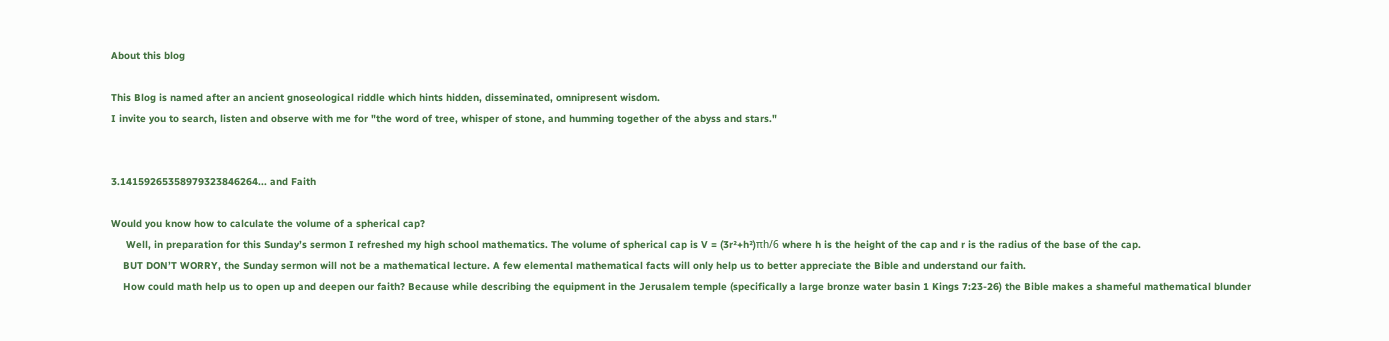About this blog

This Blog is named after an ancient gnoseological riddle which hints hidden, disseminated, omnipresent wisdom.
I invite you to search, listen and observe with me for "the word of tree, whisper of stone, and humming together of the abyss and stars."


3.14159265358979323846264... and Faith

Would you know how to calculate the volume of a spherical cap?
     Well, in preparation for this Sunday’s sermon I refreshed my high school mathematics. The volume of spherical cap is V = (3r²+h²)πh/6 where h is the height of the cap and r is the radius of the base of the cap.
    BUT DON’T WORRY, the Sunday sermon will not be a mathematical lecture. A few elemental mathematical facts will only help us to better appreciate the Bible and understand our faith.
    How could math help us to open up and deepen our faith? Because while describing the equipment in the Jerusalem temple (specifically a large bronze water basin 1 Kings 7:23-26) the Bible makes a shameful mathematical blunder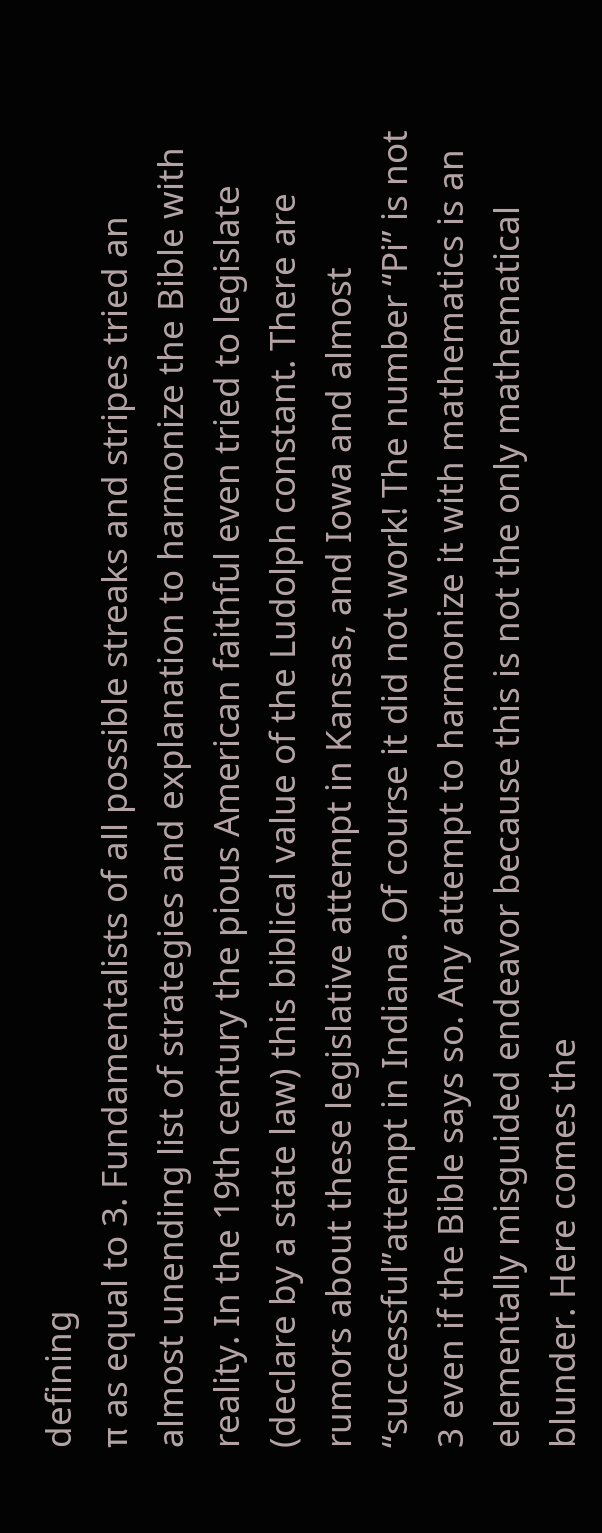defining
π as equal to 3. Fundamentalists of all possible streaks and stripes tried an almost unending list of strategies and explanation to harmonize the Bible with reality. In the 19th century the pious American faithful even tried to legislate (declare by a state law) this biblical value of the Ludolph constant. There are rumors about these legislative attempt in Kansas, and Iowa and almost “successful”attempt in Indiana. Of course it did not work! The number “Pi” is not 3 even if the Bible says so. Any attempt to harmonize it with mathematics is an elementally misguided endeavor because this is not the only mathematical blunder. Here comes the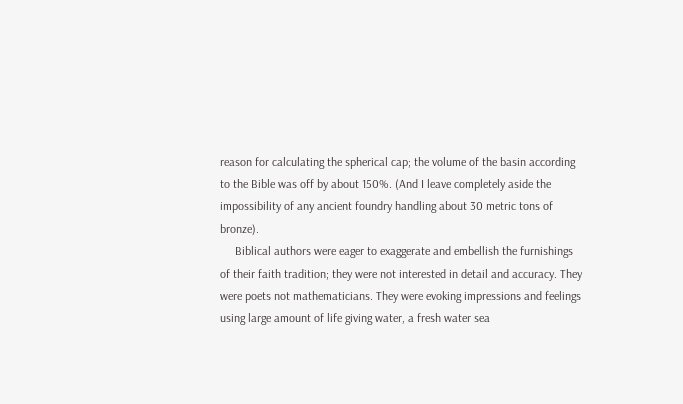reason for calculating the spherical cap; the volume of the basin according to the Bible was off by about 150%. (And I leave completely aside the impossibility of any ancient foundry handling about 30 metric tons of bronze).
     Biblical authors were eager to exaggerate and embellish the furnishings of their faith tradition; they were not interested in detail and accuracy. They were poets not mathematicians. They were evoking impressions and feelings using large amount of life giving water, a fresh water sea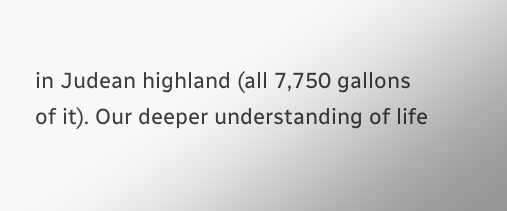in Judean highland (all 7,750 gallons of it). Our deeper understanding of life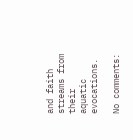and faith streams from their aquatic evocations.

No comments: